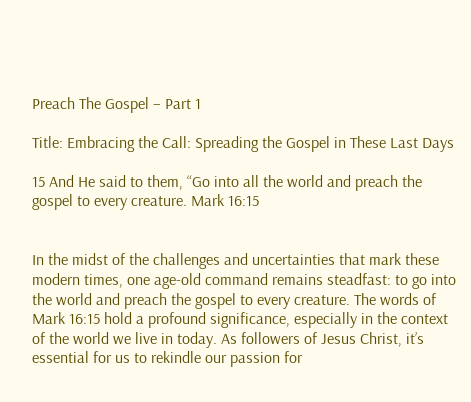Preach The Gospel – Part 1

Title: Embracing the Call: Spreading the Gospel in These Last Days

15 And He said to them, “Go into all the world and preach the gospel to every creature. Mark 16:15


In the midst of the challenges and uncertainties that mark these modern times, one age-old command remains steadfast: to go into the world and preach the gospel to every creature. The words of Mark 16:15 hold a profound significance, especially in the context of the world we live in today. As followers of Jesus Christ, it’s essential for us to rekindle our passion for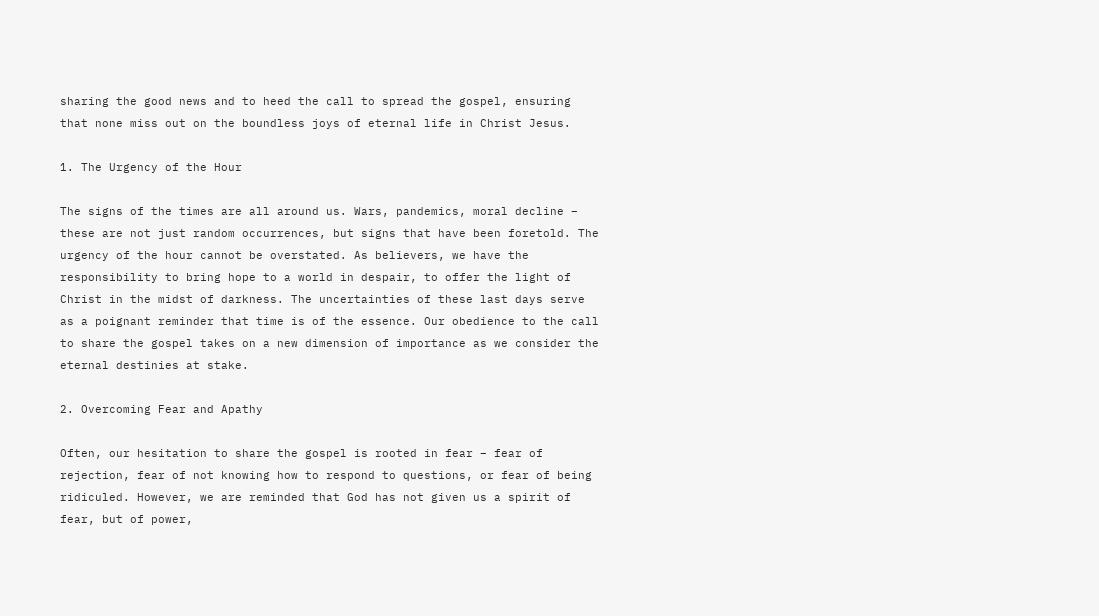sharing the good news and to heed the call to spread the gospel, ensuring that none miss out on the boundless joys of eternal life in Christ Jesus.

1. The Urgency of the Hour

The signs of the times are all around us. Wars, pandemics, moral decline – these are not just random occurrences, but signs that have been foretold. The urgency of the hour cannot be overstated. As believers, we have the responsibility to bring hope to a world in despair, to offer the light of Christ in the midst of darkness. The uncertainties of these last days serve as a poignant reminder that time is of the essence. Our obedience to the call to share the gospel takes on a new dimension of importance as we consider the eternal destinies at stake.

2. Overcoming Fear and Apathy

Often, our hesitation to share the gospel is rooted in fear – fear of rejection, fear of not knowing how to respond to questions, or fear of being ridiculed. However, we are reminded that God has not given us a spirit of fear, but of power,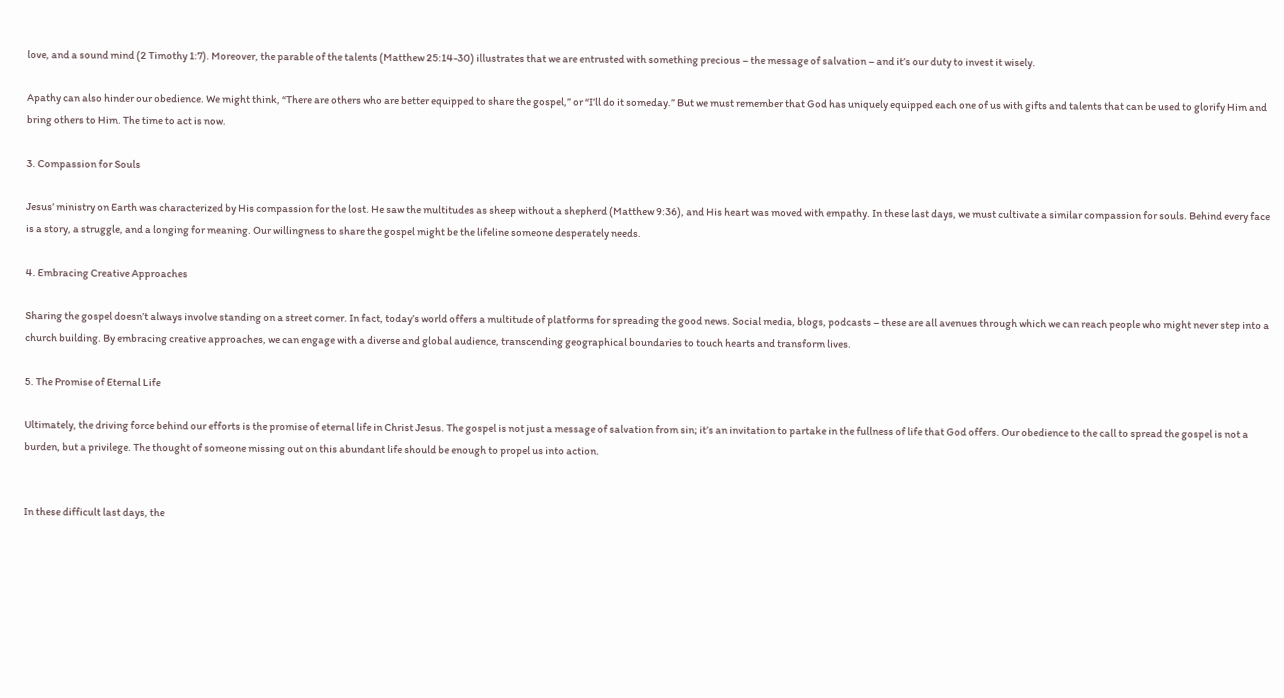love, and a sound mind (2 Timothy 1:7). Moreover, the parable of the talents (Matthew 25:14-30) illustrates that we are entrusted with something precious – the message of salvation – and it’s our duty to invest it wisely.

Apathy can also hinder our obedience. We might think, “There are others who are better equipped to share the gospel,” or “I’ll do it someday.” But we must remember that God has uniquely equipped each one of us with gifts and talents that can be used to glorify Him and bring others to Him. The time to act is now.

3. Compassion for Souls

Jesus’ ministry on Earth was characterized by His compassion for the lost. He saw the multitudes as sheep without a shepherd (Matthew 9:36), and His heart was moved with empathy. In these last days, we must cultivate a similar compassion for souls. Behind every face is a story, a struggle, and a longing for meaning. Our willingness to share the gospel might be the lifeline someone desperately needs.

4. Embracing Creative Approaches

Sharing the gospel doesn’t always involve standing on a street corner. In fact, today’s world offers a multitude of platforms for spreading the good news. Social media, blogs, podcasts – these are all avenues through which we can reach people who might never step into a church building. By embracing creative approaches, we can engage with a diverse and global audience, transcending geographical boundaries to touch hearts and transform lives.

5. The Promise of Eternal Life

Ultimately, the driving force behind our efforts is the promise of eternal life in Christ Jesus. The gospel is not just a message of salvation from sin; it’s an invitation to partake in the fullness of life that God offers. Our obedience to the call to spread the gospel is not a burden, but a privilege. The thought of someone missing out on this abundant life should be enough to propel us into action.


In these difficult last days, the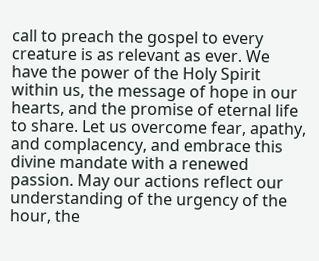call to preach the gospel to every creature is as relevant as ever. We have the power of the Holy Spirit within us, the message of hope in our hearts, and the promise of eternal life to share. Let us overcome fear, apathy, and complacency, and embrace this divine mandate with a renewed passion. May our actions reflect our understanding of the urgency of the hour, the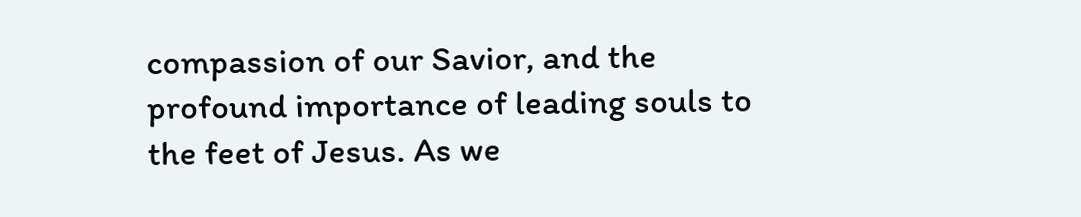compassion of our Savior, and the profound importance of leading souls to the feet of Jesus. As we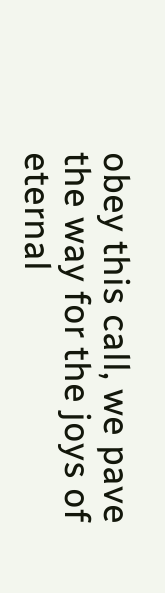obey this call, we pave the way for the joys of eternal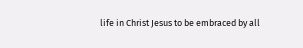life in Christ Jesus to be embraced by all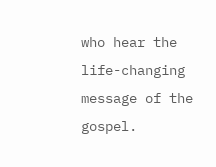who hear the life-changing message of the gospel.